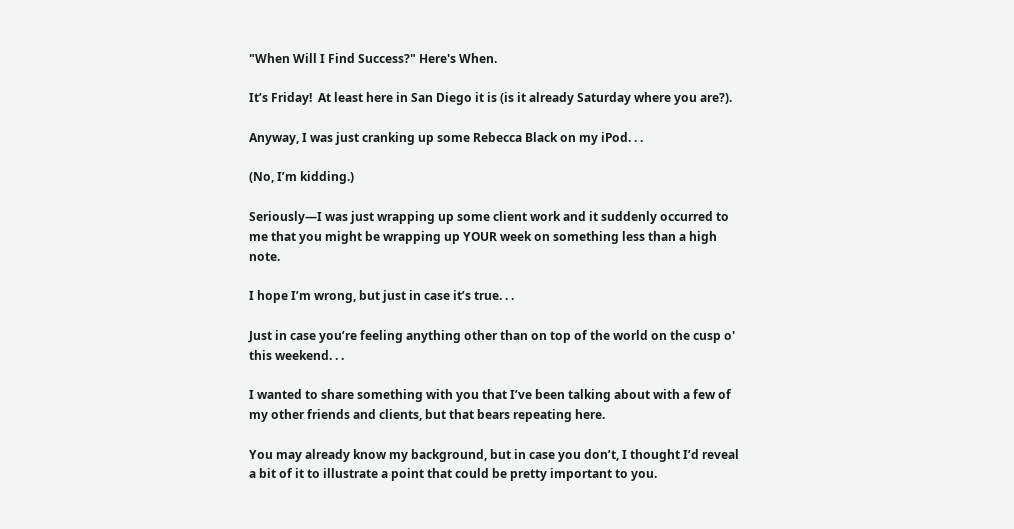"When Will I Find Success?" Here's When.

It’s Friday!  At least here in San Diego it is (is it already Saturday where you are?).

Anyway, I was just cranking up some Rebecca Black on my iPod. . .

(No, I’m kidding.)

Seriously—I was just wrapping up some client work and it suddenly occurred to me that you might be wrapping up YOUR week on something less than a high note.

I hope I’m wrong, but just in case it’s true. . .

Just in case you’re feeling anything other than on top of the world on the cusp o' this weekend. . .

I wanted to share something with you that I’ve been talking about with a few of my other friends and clients, but that bears repeating here.

You may already know my background, but in case you don’t, I thought I’d reveal a bit of it to illustrate a point that could be pretty important to you.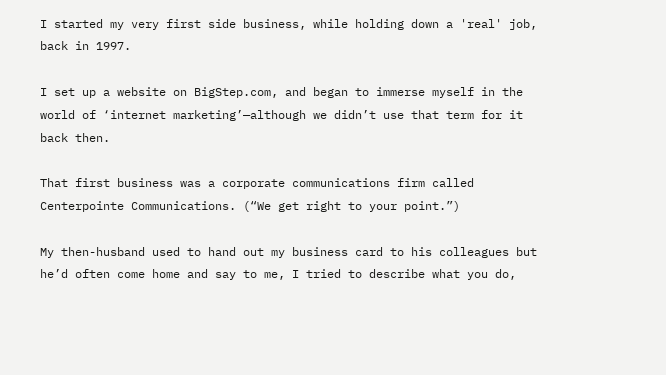I started my very first side business, while holding down a 'real' job, back in 1997.

I set up a website on BigStep.com, and began to immerse myself in the world of ‘internet marketing’—although we didn’t use that term for it back then.

That first business was a corporate communications firm called Centerpointe Communications. (“We get right to your point.”)

My then-husband used to hand out my business card to his colleagues but he’d often come home and say to me, I tried to describe what you do,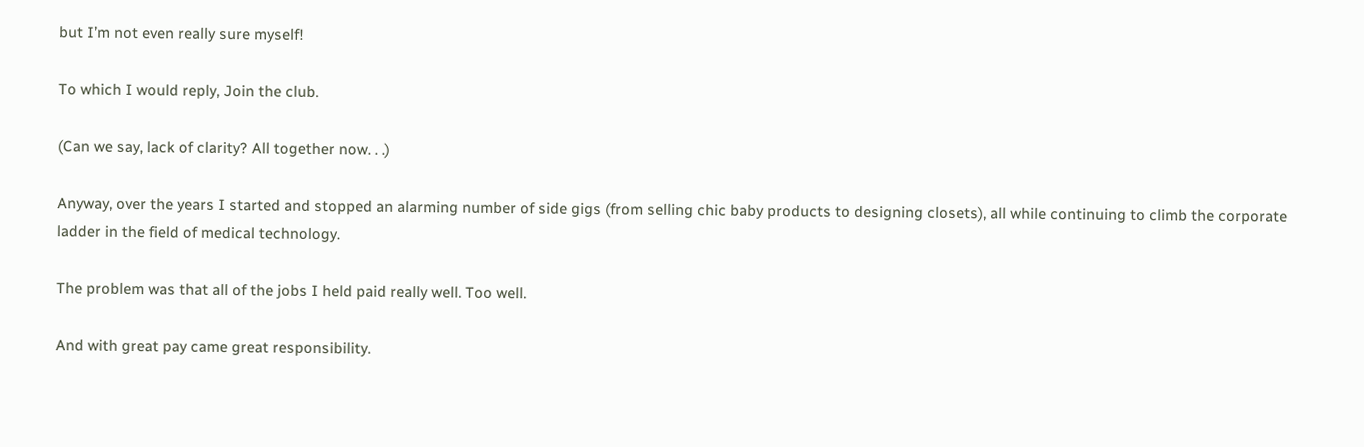but I’m not even really sure myself!

To which I would reply, Join the club.

(Can we say, lack of clarity? All together now. . .)

Anyway, over the years I started and stopped an alarming number of side gigs (from selling chic baby products to designing closets), all while continuing to climb the corporate ladder in the field of medical technology.

The problem was that all of the jobs I held paid really well. Too well.

And with great pay came great responsibility.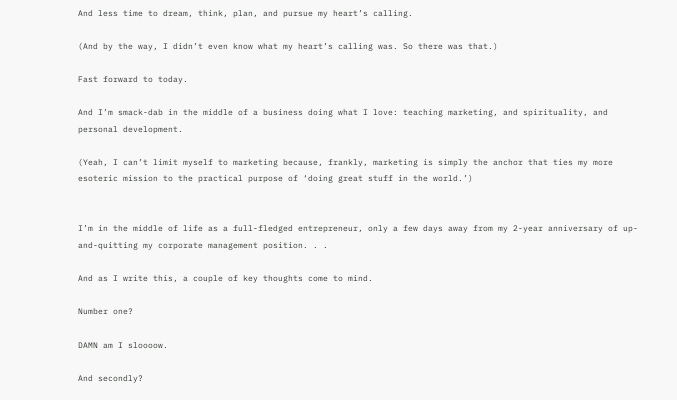And less time to dream, think, plan, and pursue my heart’s calling.

(And by the way, I didn’t even know what my heart’s calling was. So there was that.)

Fast forward to today.

And I’m smack-dab in the middle of a business doing what I love: teaching marketing, and spirituality, and personal development.

(Yeah, I can’t limit myself to marketing because, frankly, marketing is simply the anchor that ties my more esoteric mission to the practical purpose of ‘doing great stuff in the world.’)


I’m in the middle of life as a full-fledged entrepreneur, only a few days away from my 2-year anniversary of up-and-quitting my corporate management position. . .

And as I write this, a couple of key thoughts come to mind.

Number one?

DAMN am I sloooow.

And secondly?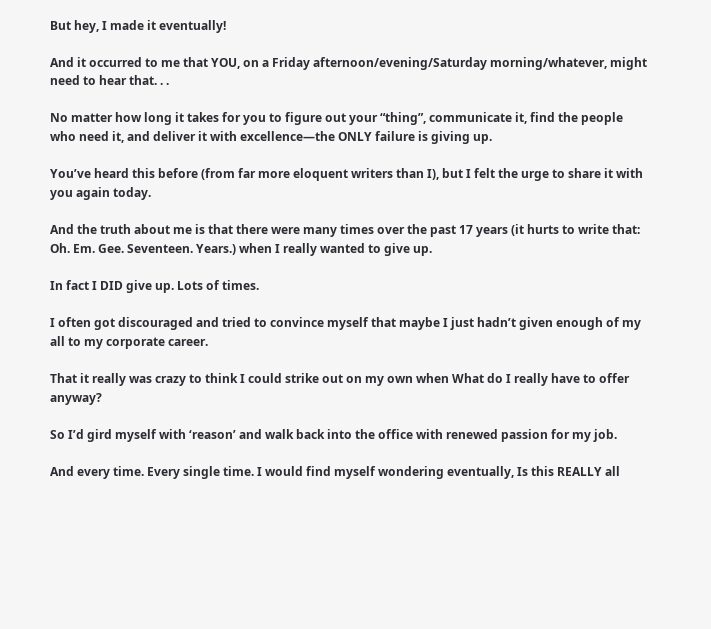But hey, I made it eventually!

And it occurred to me that YOU, on a Friday afternoon/evening/Saturday morning/whatever, might need to hear that. . .

No matter how long it takes for you to figure out your “thing”, communicate it, find the people who need it, and deliver it with excellence—the ONLY failure is giving up.

You’ve heard this before (from far more eloquent writers than I), but I felt the urge to share it with you again today.

And the truth about me is that there were many times over the past 17 years (it hurts to write that: Oh. Em. Gee. Seventeen. Years.) when I really wanted to give up.

In fact I DID give up. Lots of times.

I often got discouraged and tried to convince myself that maybe I just hadn’t given enough of my all to my corporate career.

That it really was crazy to think I could strike out on my own when What do I really have to offer anyway?

So I’d gird myself with ‘reason’ and walk back into the office with renewed passion for my job.

And every time. Every single time. I would find myself wondering eventually, Is this REALLY all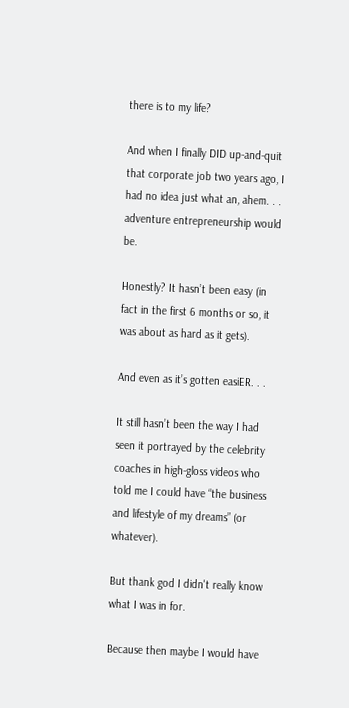there is to my life?

And when I finally DID up-and-quit that corporate job two years ago, I had no idea just what an, ahem. . . adventure entrepreneurship would be.

Honestly? It hasn’t been easy (in fact in the first 6 months or so, it was about as hard as it gets).

And even as it’s gotten easiER. . .

It still hasn’t been the way I had seen it portrayed by the celebrity coaches in high-gloss videos who told me I could have “the business and lifestyle of my dreams” (or whatever).

But thank god I didn't really know what I was in for.

Because then maybe I would have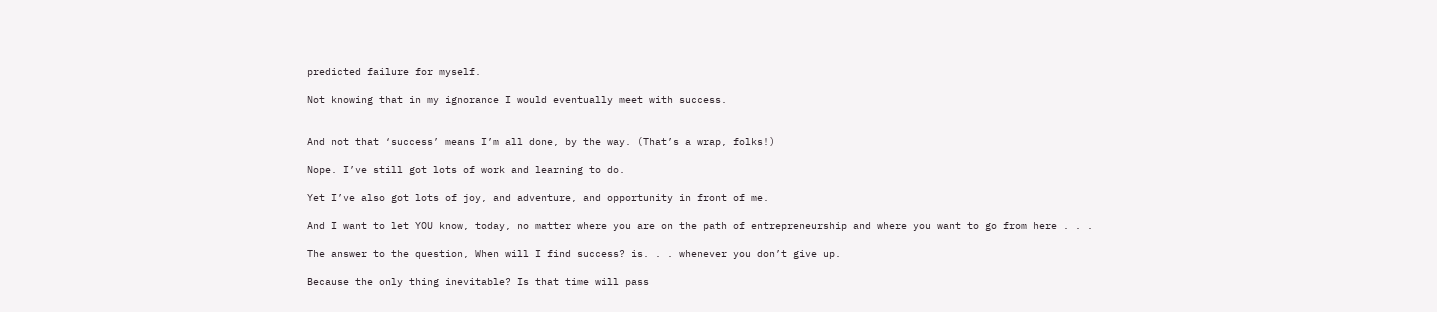predicted failure for myself.

Not knowing that in my ignorance I would eventually meet with success.


And not that ‘success’ means I’m all done, by the way. (That’s a wrap, folks!)

Nope. I’ve still got lots of work and learning to do.

Yet I’ve also got lots of joy, and adventure, and opportunity in front of me.

And I want to let YOU know, today, no matter where you are on the path of entrepreneurship and where you want to go from here . . .

The answer to the question, When will I find success? is. . . whenever you don’t give up.

Because the only thing inevitable? Is that time will pass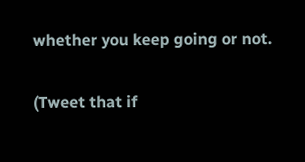whether you keep going or not.

(Tweet that if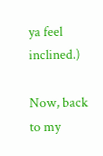ya feel inclined.)

Now, back to my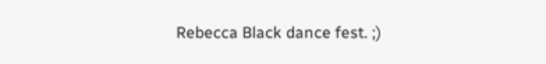Rebecca Black dance fest. ;)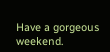Have a gorgeous weekend.